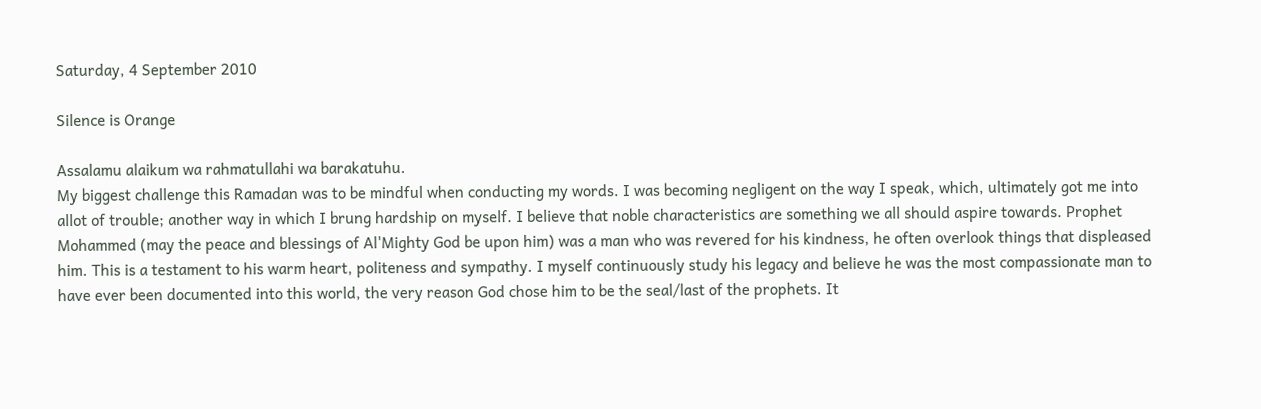Saturday, 4 September 2010

Silence is Orange

Assalamu alaikum wa rahmatullahi wa barakatuhu.
My biggest challenge this Ramadan was to be mindful when conducting my words. I was becoming negligent on the way I speak, which, ultimately got me into allot of trouble; another way in which I brung hardship on myself. I believe that noble characteristics are something we all should aspire towards. Prophet Mohammed (may the peace and blessings of Al'Mighty God be upon him) was a man who was revered for his kindness, he often overlook things that displeased him. This is a testament to his warm heart, politeness and sympathy. I myself continuously study his legacy and believe he was the most compassionate man to have ever been documented into this world, the very reason God chose him to be the seal/last of the prophets. It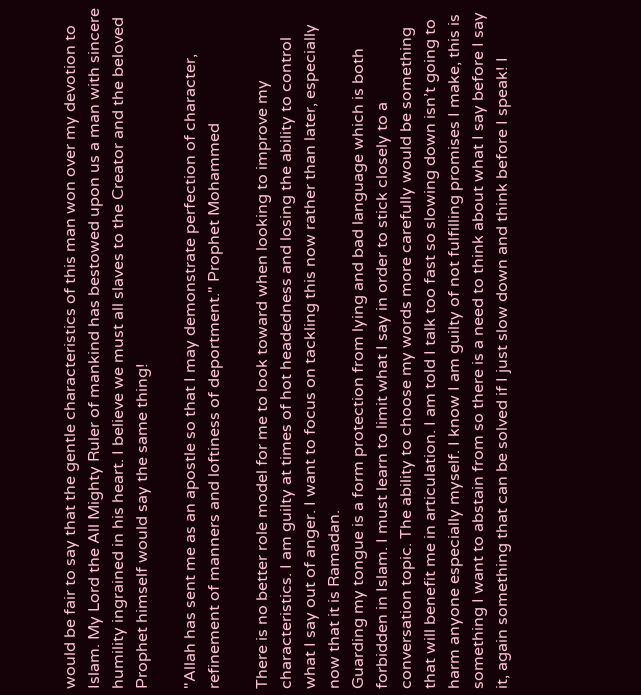would be fair to say that the gentle characteristics of this man won over my devotion to Islam. My Lord the All Mighty Ruler of mankind has bestowed upon us a man with sincere humility ingrained in his heart. I believe we must all slaves to the Creator and the beloved Prophet himself would say the same thing!

"Allah has sent me as an apostle so that I may demonstrate perfection of character, refinement of manners and loftiness of deportment." Prophet Mohammed

There is no better role model for me to look toward when looking to improve my characteristics. I am guilty at times of hot headedness and losing the ability to control what I say out of anger. I want to focus on tackling this now rather than later, especially now that it is Ramadan.
Guarding my tongue is a form protection from lying and bad language which is both forbidden in Islam. I must learn to limit what I say in order to stick closely to a conversation topic. The ability to choose my words more carefully would be something that will benefit me in articulation. I am told I talk too fast so slowing down isn’t going to harm anyone especially myself. I know I am guilty of not fulfilling promises I make, this is something I want to abstain from so there is a need to think about what I say before I say it, again something that can be solved if I just slow down and think before I speak! I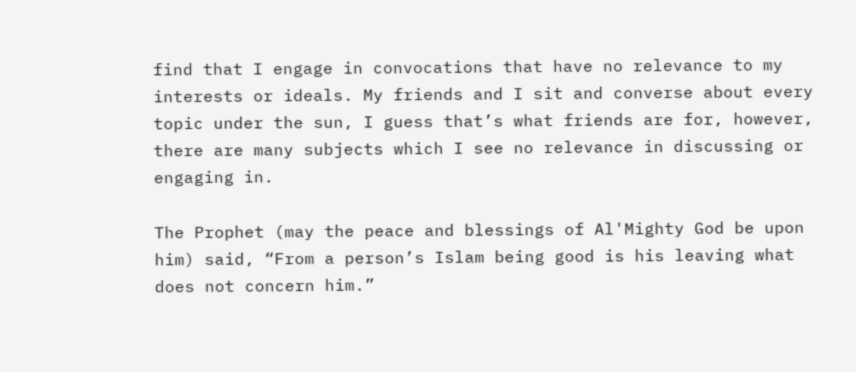find that I engage in convocations that have no relevance to my interests or ideals. My friends and I sit and converse about every topic under the sun, I guess that’s what friends are for, however, there are many subjects which I see no relevance in discussing or engaging in.

The Prophet (may the peace and blessings of Al'Mighty God be upon him) said, “From a person’s Islam being good is his leaving what does not concern him.”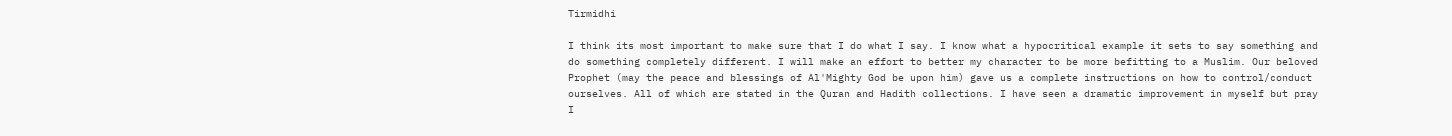Tirmidhi

I think its most important to make sure that I do what I say. I know what a hypocritical example it sets to say something and do something completely different. I will make an effort to better my character to be more befitting to a Muslim. Our beloved Prophet (may the peace and blessings of Al'Mighty God be upon him) gave us a complete instructions on how to control/conduct ourselves. All of which are stated in the Quran and Hadith collections. I have seen a dramatic improvement in myself but pray I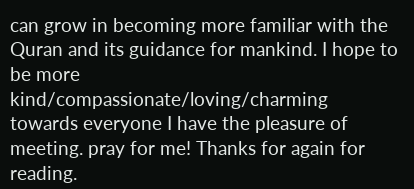can grow in becoming more familiar with the Quran and its guidance for mankind. I hope to be more kind/compassionate/loving/charming towards everyone I have the pleasure of meeting. pray for me! Thanks for again for reading.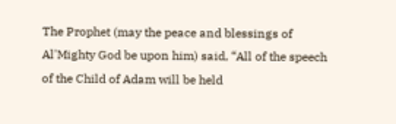The Prophet (may the peace and blessings of Al'Mighty God be upon him) said, “All of the speech of the Child of Adam will be held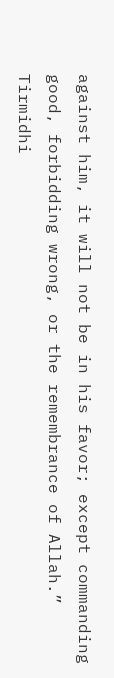against him, it will not be in his favor; except commanding good, forbidding wrong, or the remembrance of Allah.” Tirmidhi